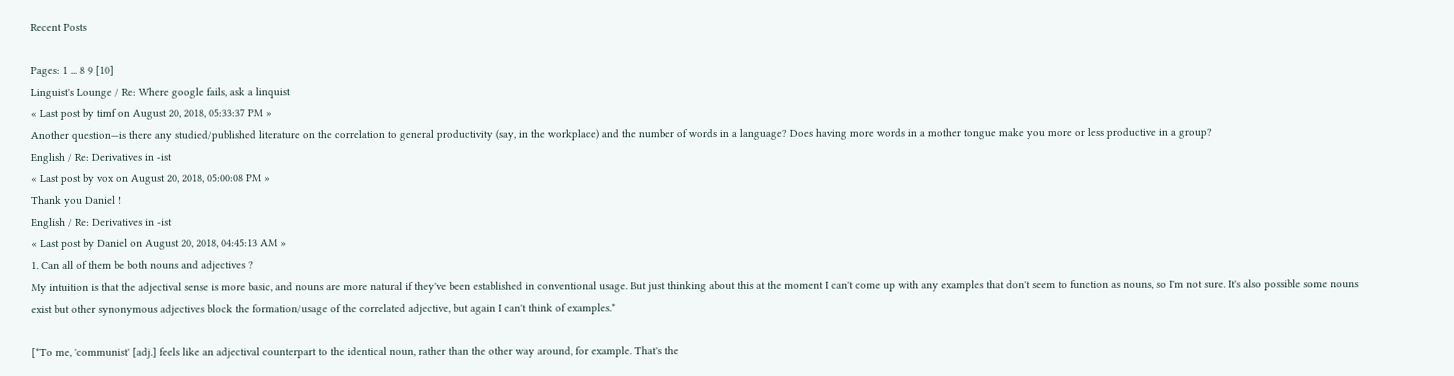Recent Posts

Pages: 1 ... 8 9 [10]
Linguist's Lounge / Re: Where google fails, ask a linquist
« Last post by timf on August 20, 2018, 05:33:37 PM »
Another question—is there any studied/published literature on the correlation to general productivity (say, in the workplace) and the number of words in a language? Does having more words in a mother tongue make you more or less productive in a group?
English / Re: Derivatives in -ist
« Last post by vox on August 20, 2018, 05:00:08 PM »
Thank you Daniel !
English / Re: Derivatives in -ist
« Last post by Daniel on August 20, 2018, 04:45:13 AM »
1. Can all of them be both nouns and adjectives ?
My intuition is that the adjectival sense is more basic, and nouns are more natural if they've been established in conventional usage. But just thinking about this at the moment I can't come up with any examples that don't seem to function as nouns, so I'm not sure. It's also possible some nouns exist but other synonymous adjectives block the formation/usage of the correlated adjective, but again I can't think of examples.*

[*To me, 'communist' [adj.] feels like an adjectival counterpart to the identical noun, rather than the other way around, for example. That's the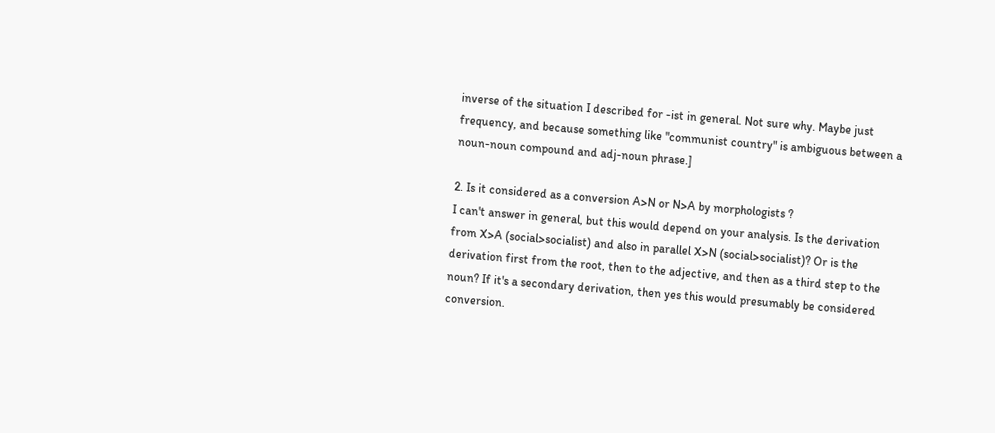inverse of the situation I described for -ist in general. Not sure why. Maybe just frequency, and because something like "communist country" is ambiguous between a noun-noun compound and adj-noun phrase.]

2. Is it considered as a conversion A>N or N>A by morphologists ?
I can't answer in general, but this would depend on your analysis. Is the derivation from X>A (social>socialist) and also in parallel X>N (social>socialist)? Or is the derivation first from the root, then to the adjective, and then as a third step to the noun? If it's a secondary derivation, then yes this would presumably be considered conversion.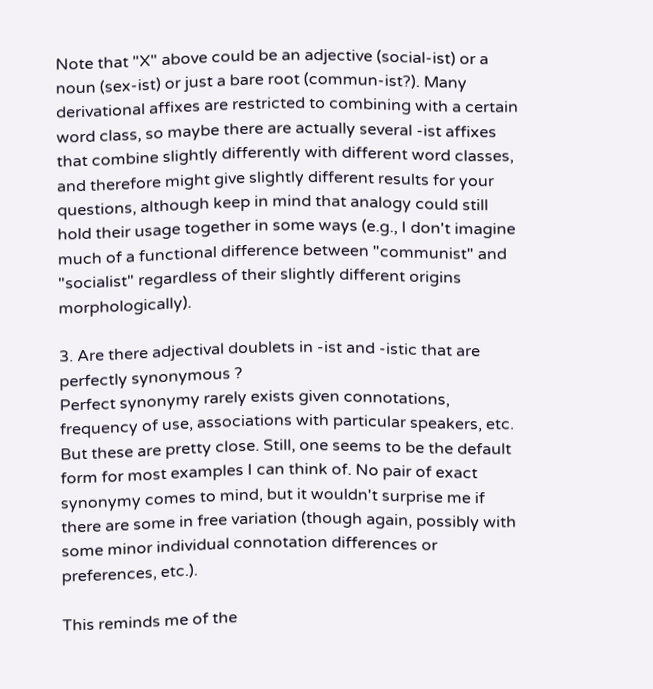Note that "X" above could be an adjective (social-ist) or a noun (sex-ist) or just a bare root (commun-ist?). Many derivational affixes are restricted to combining with a certain word class, so maybe there are actually several -ist affixes that combine slightly differently with different word classes, and therefore might give slightly different results for your questions, although keep in mind that analogy could still hold their usage together in some ways (e.g., I don't imagine much of a functional difference between "communist" and "socialist" regardless of their slightly different origins morphologically).

3. Are there adjectival doublets in -ist and -istic that are perfectly synonymous ?
Perfect synonymy rarely exists given connotations, frequency of use, associations with particular speakers, etc. But these are pretty close. Still, one seems to be the default form for most examples I can think of. No pair of exact synonymy comes to mind, but it wouldn't surprise me if there are some in free variation (though again, possibly with some minor individual connotation differences or preferences, etc.).

This reminds me of the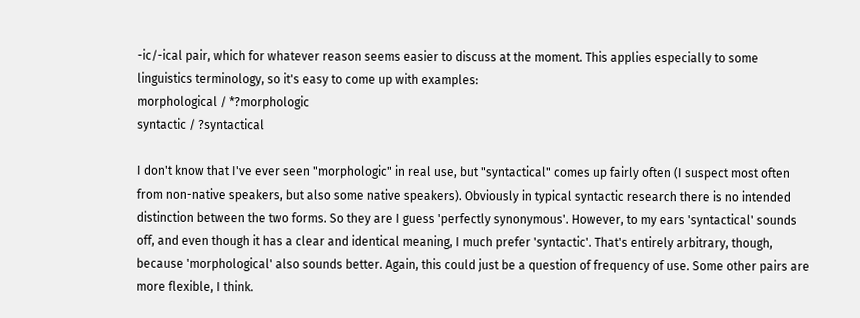-ic/-ical pair, which for whatever reason seems easier to discuss at the moment. This applies especially to some linguistics terminology, so it's easy to come up with examples:
morphological / *?morphologic
syntactic / ?syntactical

I don't know that I've ever seen "morphologic" in real use, but "syntactical" comes up fairly often (I suspect most often from non-native speakers, but also some native speakers). Obviously in typical syntactic research there is no intended distinction between the two forms. So they are I guess 'perfectly synonymous'. However, to my ears 'syntactical' sounds off, and even though it has a clear and identical meaning, I much prefer 'syntactic'. That's entirely arbitrary, though, because 'morphological' also sounds better. Again, this could just be a question of frequency of use. Some other pairs are more flexible, I think.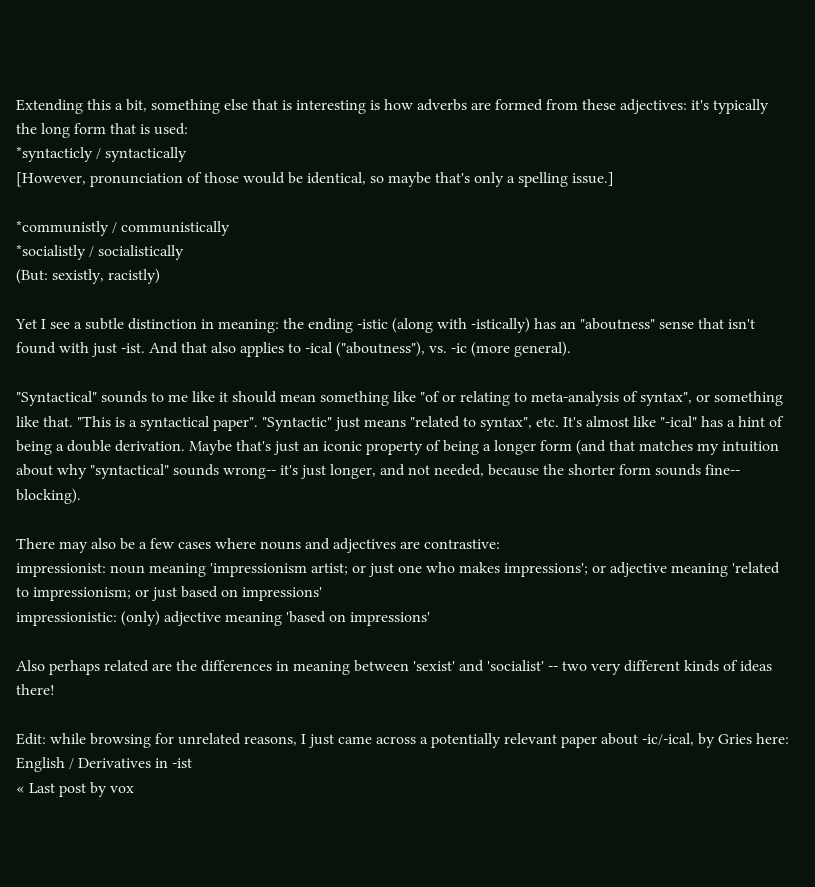Extending this a bit, something else that is interesting is how adverbs are formed from these adjectives: it's typically the long form that is used:
*syntacticly / syntactically
[However, pronunciation of those would be identical, so maybe that's only a spelling issue.]

*communistly / communistically
*socialistly / socialistically
(But: sexistly, racistly)

Yet I see a subtle distinction in meaning: the ending -istic (along with -istically) has an "aboutness" sense that isn't found with just -ist. And that also applies to -ical ("aboutness"), vs. -ic (more general).

"Syntactical" sounds to me like it should mean something like "of or relating to meta-analysis of syntax", or something like that. "This is a syntactical paper". "Syntactic" just means "related to syntax", etc. It's almost like "-ical" has a hint of being a double derivation. Maybe that's just an iconic property of being a longer form (and that matches my intuition about why "syntactical" sounds wrong-- it's just longer, and not needed, because the shorter form sounds fine-- blocking).

There may also be a few cases where nouns and adjectives are contrastive:
impressionist: noun meaning 'impressionism artist; or just one who makes impressions'; or adjective meaning 'related to impressionism; or just based on impressions'
impressionistic: (only) adjective meaning 'based on impressions'

Also perhaps related are the differences in meaning between 'sexist' and 'socialist' -- two very different kinds of ideas there!

Edit: while browsing for unrelated reasons, I just came across a potentially relevant paper about -ic/-ical, by Gries here:
English / Derivatives in -ist
« Last post by vox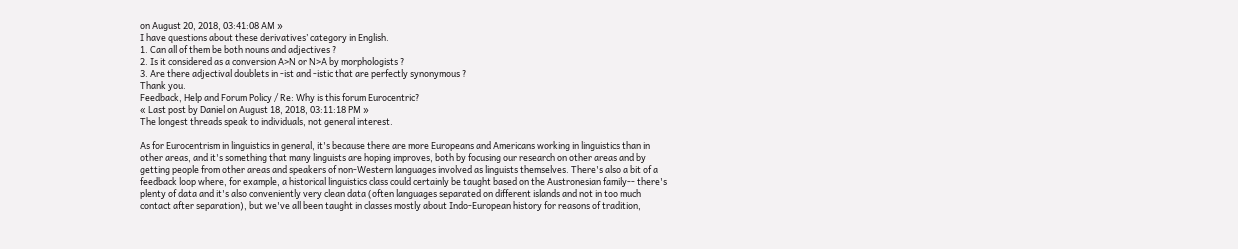on August 20, 2018, 03:41:08 AM »
I have questions about these derivatives’ category in English.
1. Can all of them be both nouns and adjectives ?
2. Is it considered as a conversion A>N or N>A by morphologists ?
3. Are there adjectival doublets in -ist and -istic that are perfectly synonymous ?
Thank you.
Feedback, Help and Forum Policy / Re: Why is this forum Eurocentric?
« Last post by Daniel on August 18, 2018, 03:11:18 PM »
The longest threads speak to individuals, not general interest.

As for Eurocentrism in linguistics in general, it's because there are more Europeans and Americans working in linguistics than in other areas, and it's something that many linguists are hoping improves, both by focusing our research on other areas and by getting people from other areas and speakers of non-Western languages involved as linguists themselves. There's also a bit of a feedback loop where, for example, a historical linguistics class could certainly be taught based on the Austronesian family-- there's plenty of data and it's also conveniently very clean data (often languages separated on different islands and not in too much contact after separation), but we've all been taught in classes mostly about Indo-European history for reasons of tradition,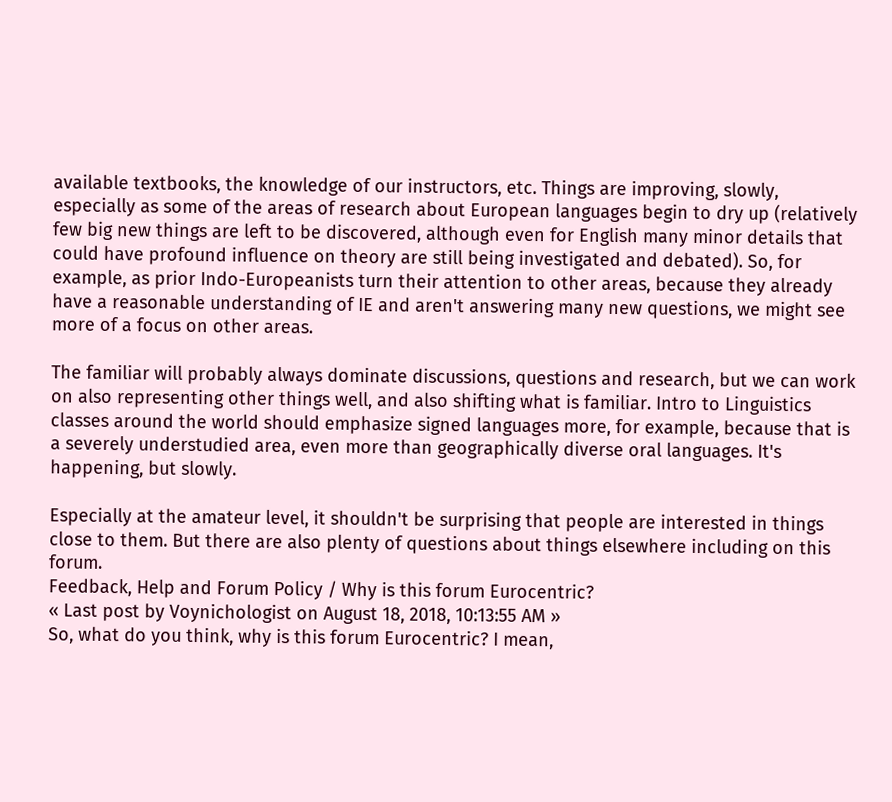available textbooks, the knowledge of our instructors, etc. Things are improving, slowly, especially as some of the areas of research about European languages begin to dry up (relatively few big new things are left to be discovered, although even for English many minor details that could have profound influence on theory are still being investigated and debated). So, for example, as prior Indo-Europeanists turn their attention to other areas, because they already have a reasonable understanding of IE and aren't answering many new questions, we might see more of a focus on other areas.

The familiar will probably always dominate discussions, questions and research, but we can work on also representing other things well, and also shifting what is familiar. Intro to Linguistics classes around the world should emphasize signed languages more, for example, because that is a severely understudied area, even more than geographically diverse oral languages. It's happening, but slowly.

Especially at the amateur level, it shouldn't be surprising that people are interested in things close to them. But there are also plenty of questions about things elsewhere including on this forum.
Feedback, Help and Forum Policy / Why is this forum Eurocentric?
« Last post by Voynichologist on August 18, 2018, 10:13:55 AM »
So, what do you think, why is this forum Eurocentric? I mean,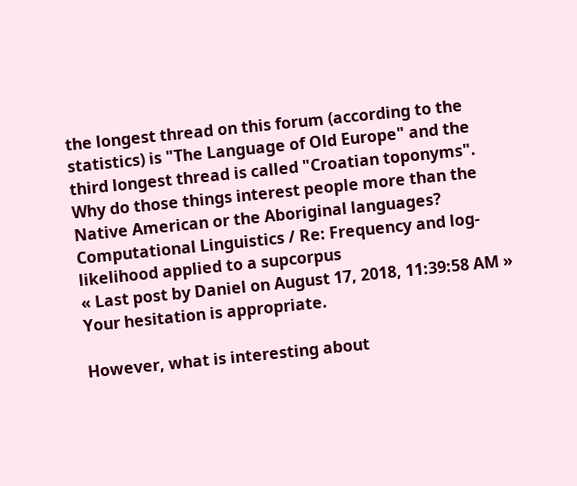the longest thread on this forum (according to the statistics) is "The Language of Old Europe" and the third longest thread is called "Croatian toponyms". Why do those things interest people more than the Native American or the Aboriginal languages?
Computational Linguistics / Re: Frequency and log-likelihood applied to a supcorpus
« Last post by Daniel on August 17, 2018, 11:39:58 AM »
Your hesitation is appropriate.

However, what is interesting about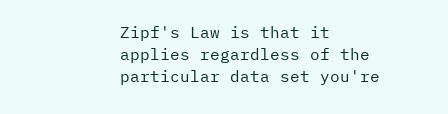Zipf's Law is that it applies regardless of the particular data set you're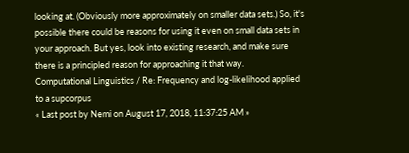looking at. (Obviously more approximately on smaller data sets.) So, it's possible there could be reasons for using it even on small data sets in your approach. But yes, look into existing research, and make sure there is a principled reason for approaching it that way.
Computational Linguistics / Re: Frequency and log-likelihood applied to a supcorpus
« Last post by Nemi on August 17, 2018, 11:37:25 AM »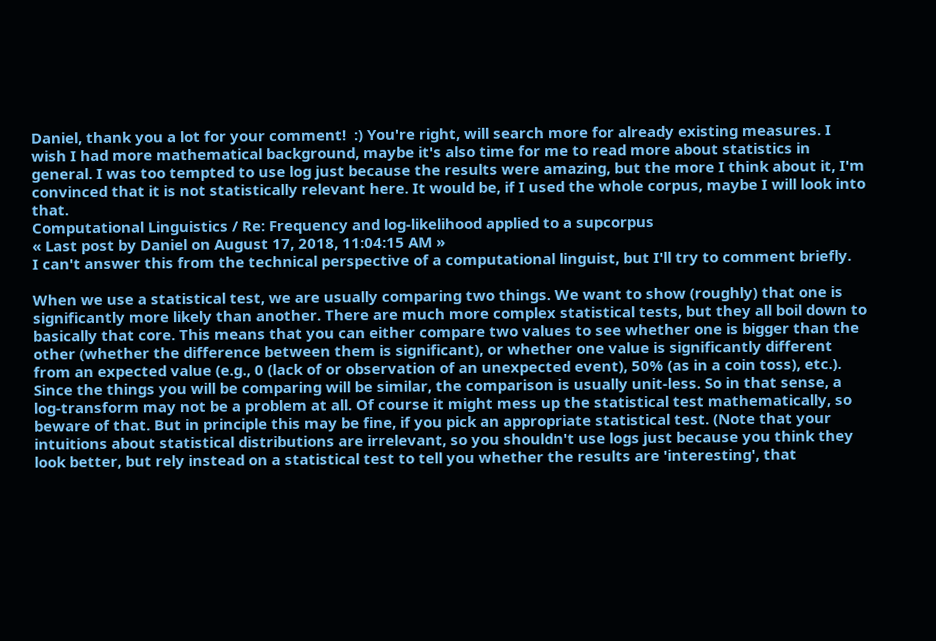Daniel, thank you a lot for your comment!  :) You're right, will search more for already existing measures. I wish I had more mathematical background, maybe it's also time for me to read more about statistics in general. I was too tempted to use log just because the results were amazing, but the more I think about it, I'm convinced that it is not statistically relevant here. It would be, if I used the whole corpus, maybe I will look into that.
Computational Linguistics / Re: Frequency and log-likelihood applied to a supcorpus
« Last post by Daniel on August 17, 2018, 11:04:15 AM »
I can't answer this from the technical perspective of a computational linguist, but I'll try to comment briefly.

When we use a statistical test, we are usually comparing two things. We want to show (roughly) that one is significantly more likely than another. There are much more complex statistical tests, but they all boil down to basically that core. This means that you can either compare two values to see whether one is bigger than the other (whether the difference between them is significant), or whether one value is significantly different from an expected value (e.g., 0 (lack of or observation of an unexpected event), 50% (as in a coin toss), etc.). Since the things you will be comparing will be similar, the comparison is usually unit-less. So in that sense, a log-transform may not be a problem at all. Of course it might mess up the statistical test mathematically, so beware of that. But in principle this may be fine, if you pick an appropriate statistical test. (Note that your intuitions about statistical distributions are irrelevant, so you shouldn't use logs just because you think they look better, but rely instead on a statistical test to tell you whether the results are 'interesting', that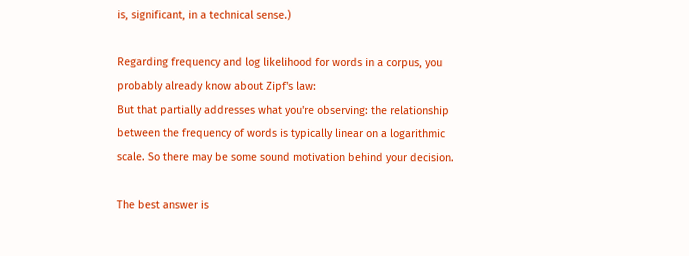is, significant, in a technical sense.)

Regarding frequency and log likelihood for words in a corpus, you probably already know about Zipf's law:
But that partially addresses what you're observing: the relationship between the frequency of words is typically linear on a logarithmic scale. So there may be some sound motivation behind your decision.

The best answer is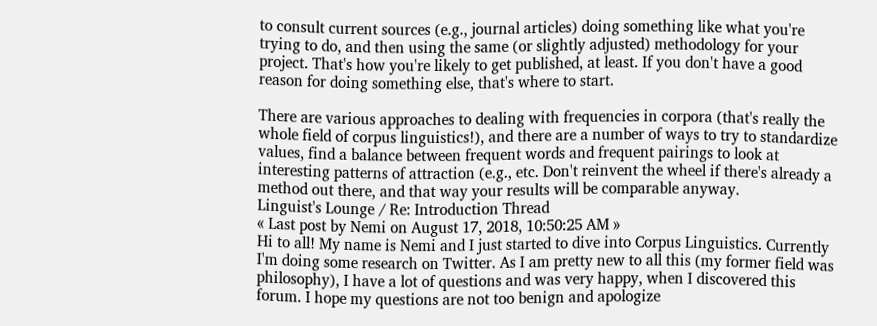to consult current sources (e.g., journal articles) doing something like what you're trying to do, and then using the same (or slightly adjusted) methodology for your project. That's how you're likely to get published, at least. If you don't have a good reason for doing something else, that's where to start.

There are various approaches to dealing with frequencies in corpora (that's really the whole field of corpus linguistics!), and there are a number of ways to try to standardize values, find a balance between frequent words and frequent pairings to look at interesting patterns of attraction (e.g., etc. Don't reinvent the wheel if there's already a method out there, and that way your results will be comparable anyway.
Linguist's Lounge / Re: Introduction Thread
« Last post by Nemi on August 17, 2018, 10:50:25 AM »
Hi to all! My name is Nemi and I just started to dive into Corpus Linguistics. Currently I'm doing some research on Twitter. As I am pretty new to all this (my former field was philosophy), I have a lot of questions and was very happy, when I discovered this forum. I hope my questions are not too benign and apologize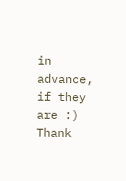in advance, if they are :) Thank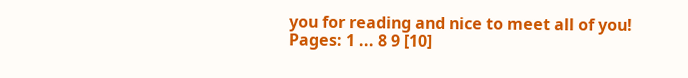you for reading and nice to meet all of you!
Pages: 1 ... 8 9 [10]